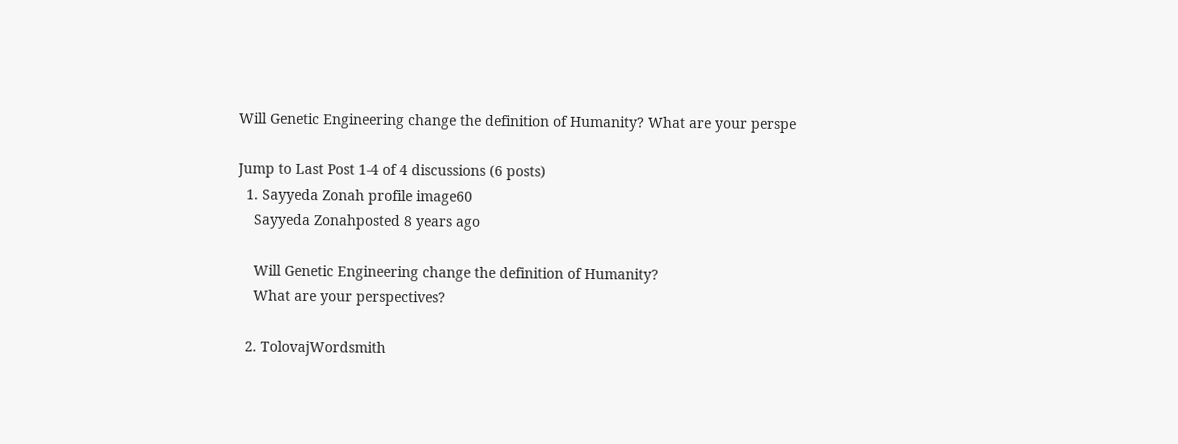Will Genetic Engineering change the definition of Humanity? What are your perspe

Jump to Last Post 1-4 of 4 discussions (6 posts)
  1. Sayyeda Zonah profile image60
    Sayyeda Zonahposted 8 years ago

    Will Genetic Engineering change the definition of Humanity?
    What are your perspectives?

  2. TolovajWordsmith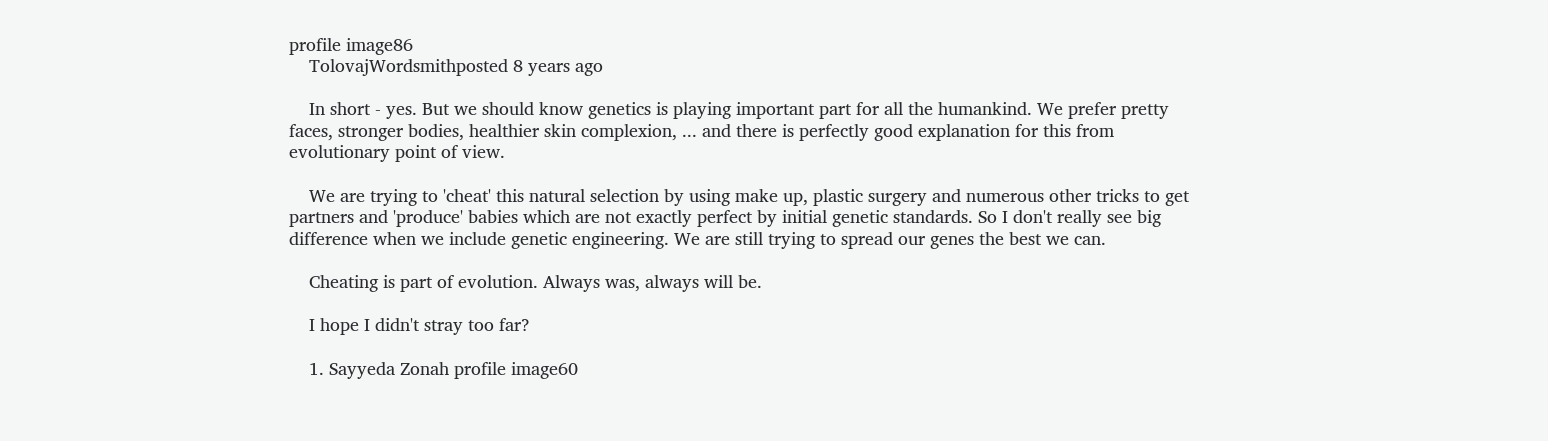profile image86
    TolovajWordsmithposted 8 years ago

    In short - yes. But we should know genetics is playing important part for all the humankind. We prefer pretty faces, stronger bodies, healthier skin complexion, ... and there is perfectly good explanation for this from evolutionary point of view.

    We are trying to 'cheat' this natural selection by using make up, plastic surgery and numerous other tricks to get partners and 'produce' babies which are not exactly perfect by initial genetic standards. So I don't really see big difference when we include genetic engineering. We are still trying to spread our genes the best we can.

    Cheating is part of evolution. Always was, always will be.

    I hope I didn't stray too far?

    1. Sayyeda Zonah profile image60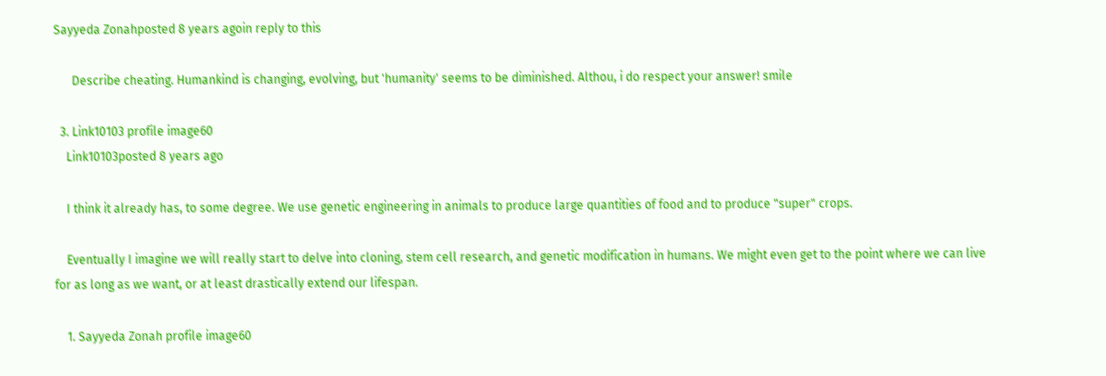Sayyeda Zonahposted 8 years agoin reply to this

      Describe cheating. Humankind is changing, evolving, but 'humanity' seems to be diminished. Althou, i do respect your answer! smile

  3. Link10103 profile image60
    Link10103posted 8 years ago

    I think it already has, to some degree. We use genetic engineering in animals to produce large quantities of food and to produce "super" crops.

    Eventually I imagine we will really start to delve into cloning, stem cell research, and genetic modification in humans. We might even get to the point where we can live for as long as we want, or at least drastically extend our lifespan.

    1. Sayyeda Zonah profile image60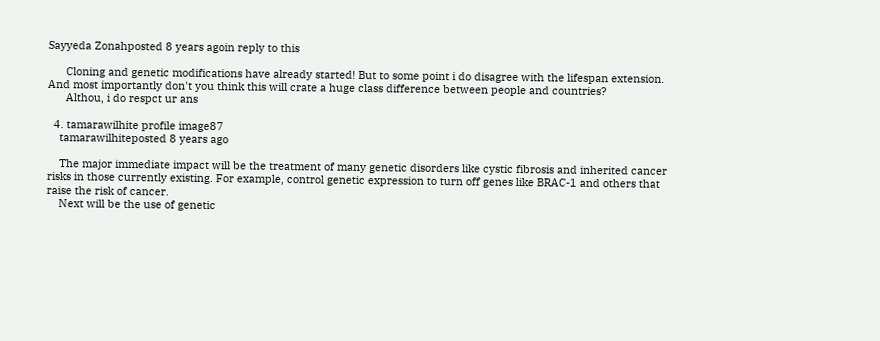Sayyeda Zonahposted 8 years agoin reply to this

      Cloning and genetic modifications have already started! But to some point i do disagree with the lifespan extension. And most importantly don't you think this will crate a huge class difference between people and countries?
      Althou, i do respct ur ans

  4. tamarawilhite profile image87
    tamarawilhiteposted 8 years ago

    The major immediate impact will be the treatment of many genetic disorders like cystic fibrosis and inherited cancer risks in those currently existing. For example, control genetic expression to turn off genes like BRAC-1 and others that raise the risk of cancer.
    Next will be the use of genetic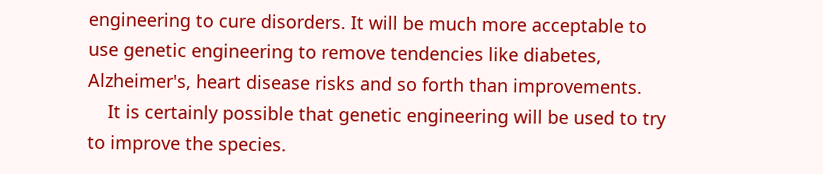engineering to cure disorders. It will be much more acceptable to use genetic engineering to remove tendencies like diabetes, Alzheimer's, heart disease risks and so forth than improvements.
    It is certainly possible that genetic engineering will be used to try to improve the species.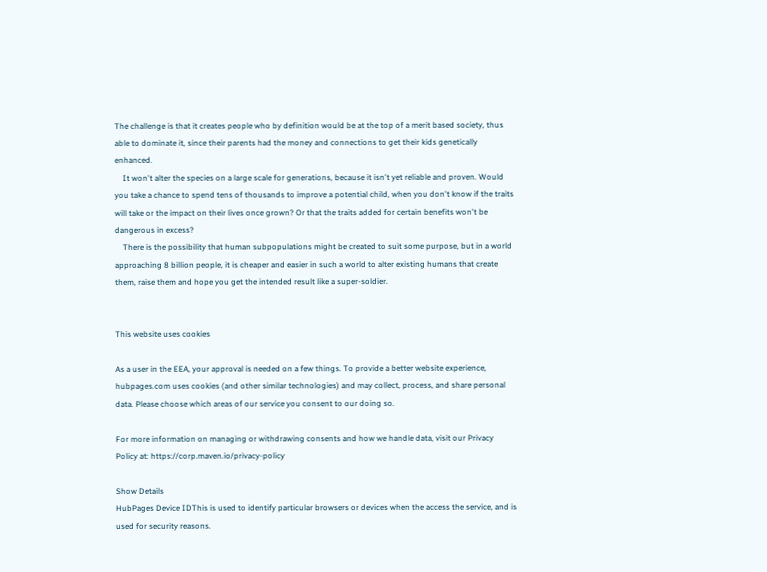The challenge is that it creates people who by definition would be at the top of a merit based society, thus able to dominate it, since their parents had the money and connections to get their kids genetically enhanced.
    It won't alter the species on a large scale for generations, because it isn't yet reliable and proven. Would you take a chance to spend tens of thousands to improve a potential child, when you don't know if the traits will take or the impact on their lives once grown? Or that the traits added for certain benefits won't be dangerous in excess?
    There is the possibility that human subpopulations might be created to suit some purpose, but in a world approaching 8 billion people, it is cheaper and easier in such a world to alter existing humans that create them, raise them and hope you get the intended result like a super-soldier.


This website uses cookies

As a user in the EEA, your approval is needed on a few things. To provide a better website experience, hubpages.com uses cookies (and other similar technologies) and may collect, process, and share personal data. Please choose which areas of our service you consent to our doing so.

For more information on managing or withdrawing consents and how we handle data, visit our Privacy Policy at: https://corp.maven.io/privacy-policy

Show Details
HubPages Device IDThis is used to identify particular browsers or devices when the access the service, and is used for security reasons.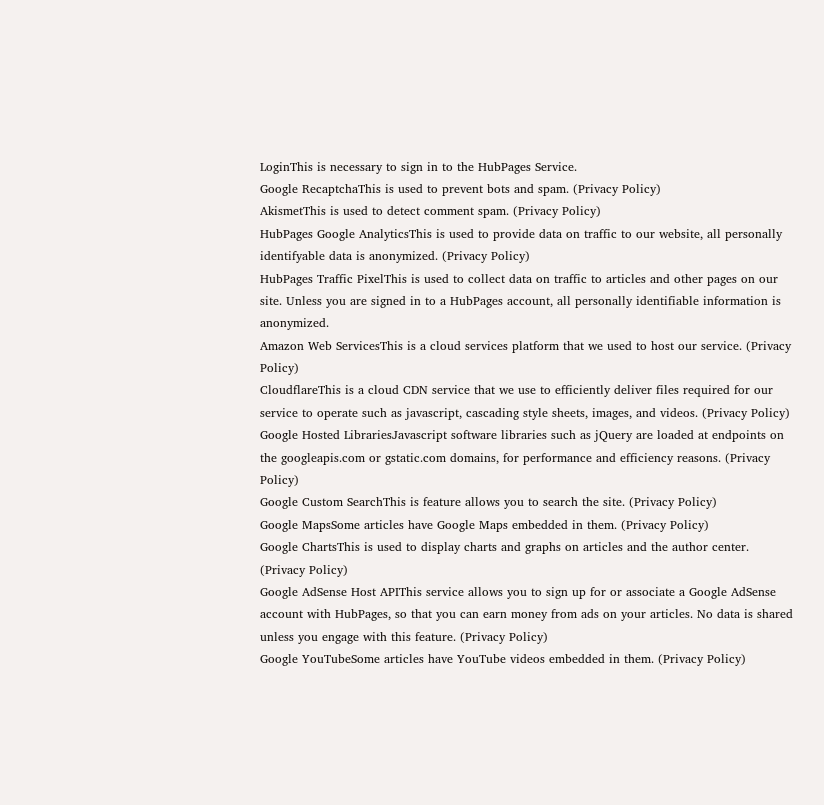LoginThis is necessary to sign in to the HubPages Service.
Google RecaptchaThis is used to prevent bots and spam. (Privacy Policy)
AkismetThis is used to detect comment spam. (Privacy Policy)
HubPages Google AnalyticsThis is used to provide data on traffic to our website, all personally identifyable data is anonymized. (Privacy Policy)
HubPages Traffic PixelThis is used to collect data on traffic to articles and other pages on our site. Unless you are signed in to a HubPages account, all personally identifiable information is anonymized.
Amazon Web ServicesThis is a cloud services platform that we used to host our service. (Privacy Policy)
CloudflareThis is a cloud CDN service that we use to efficiently deliver files required for our service to operate such as javascript, cascading style sheets, images, and videos. (Privacy Policy)
Google Hosted LibrariesJavascript software libraries such as jQuery are loaded at endpoints on the googleapis.com or gstatic.com domains, for performance and efficiency reasons. (Privacy Policy)
Google Custom SearchThis is feature allows you to search the site. (Privacy Policy)
Google MapsSome articles have Google Maps embedded in them. (Privacy Policy)
Google ChartsThis is used to display charts and graphs on articles and the author center. (Privacy Policy)
Google AdSense Host APIThis service allows you to sign up for or associate a Google AdSense account with HubPages, so that you can earn money from ads on your articles. No data is shared unless you engage with this feature. (Privacy Policy)
Google YouTubeSome articles have YouTube videos embedded in them. (Privacy Policy)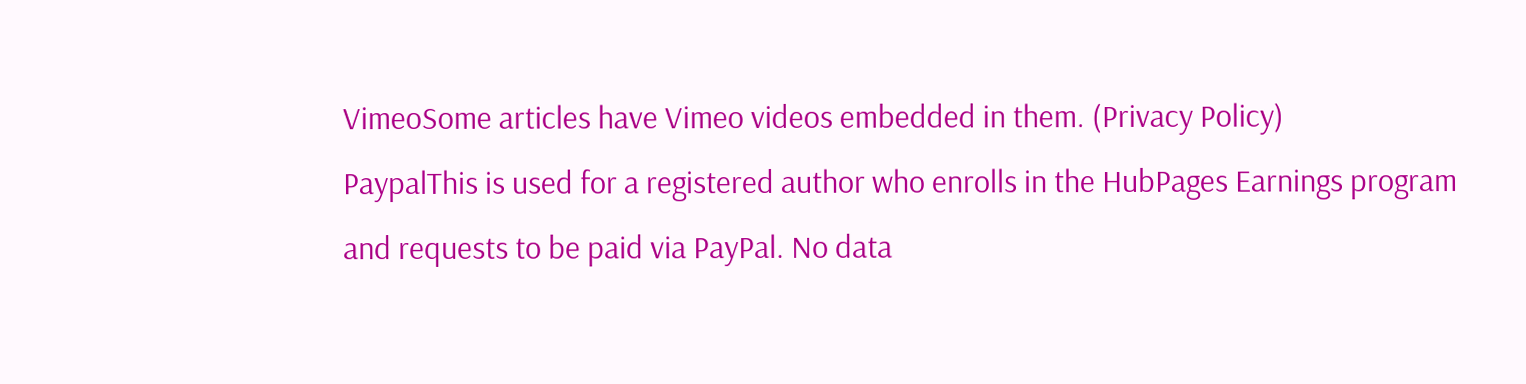VimeoSome articles have Vimeo videos embedded in them. (Privacy Policy)
PaypalThis is used for a registered author who enrolls in the HubPages Earnings program and requests to be paid via PayPal. No data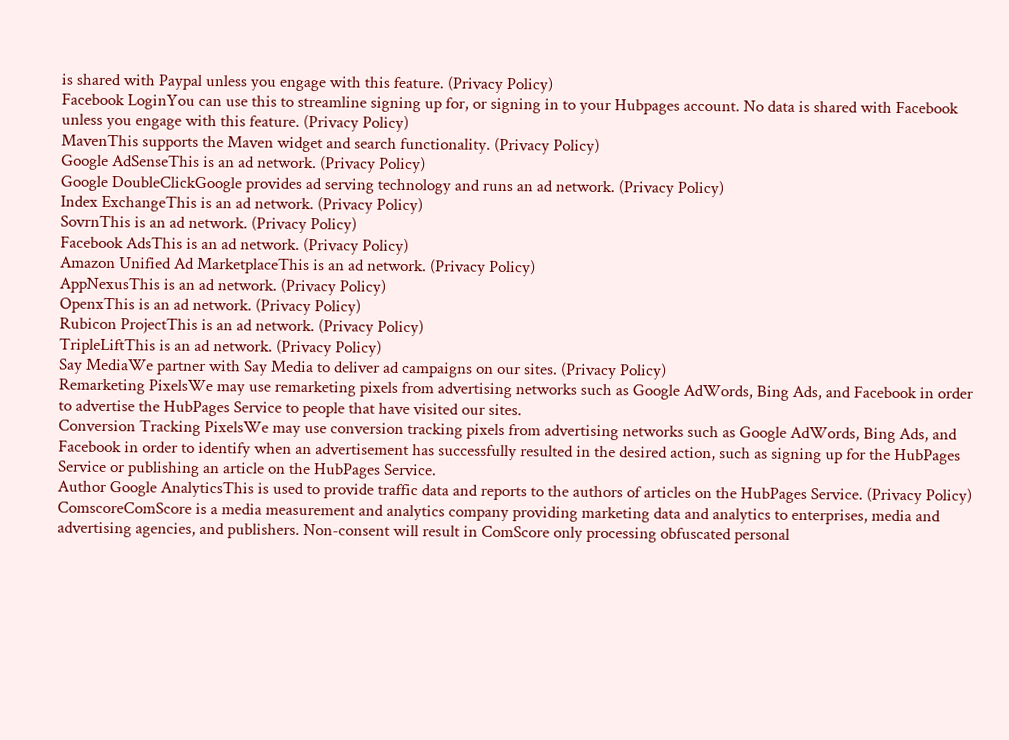is shared with Paypal unless you engage with this feature. (Privacy Policy)
Facebook LoginYou can use this to streamline signing up for, or signing in to your Hubpages account. No data is shared with Facebook unless you engage with this feature. (Privacy Policy)
MavenThis supports the Maven widget and search functionality. (Privacy Policy)
Google AdSenseThis is an ad network. (Privacy Policy)
Google DoubleClickGoogle provides ad serving technology and runs an ad network. (Privacy Policy)
Index ExchangeThis is an ad network. (Privacy Policy)
SovrnThis is an ad network. (Privacy Policy)
Facebook AdsThis is an ad network. (Privacy Policy)
Amazon Unified Ad MarketplaceThis is an ad network. (Privacy Policy)
AppNexusThis is an ad network. (Privacy Policy)
OpenxThis is an ad network. (Privacy Policy)
Rubicon ProjectThis is an ad network. (Privacy Policy)
TripleLiftThis is an ad network. (Privacy Policy)
Say MediaWe partner with Say Media to deliver ad campaigns on our sites. (Privacy Policy)
Remarketing PixelsWe may use remarketing pixels from advertising networks such as Google AdWords, Bing Ads, and Facebook in order to advertise the HubPages Service to people that have visited our sites.
Conversion Tracking PixelsWe may use conversion tracking pixels from advertising networks such as Google AdWords, Bing Ads, and Facebook in order to identify when an advertisement has successfully resulted in the desired action, such as signing up for the HubPages Service or publishing an article on the HubPages Service.
Author Google AnalyticsThis is used to provide traffic data and reports to the authors of articles on the HubPages Service. (Privacy Policy)
ComscoreComScore is a media measurement and analytics company providing marketing data and analytics to enterprises, media and advertising agencies, and publishers. Non-consent will result in ComScore only processing obfuscated personal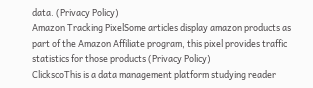data. (Privacy Policy)
Amazon Tracking PixelSome articles display amazon products as part of the Amazon Affiliate program, this pixel provides traffic statistics for those products (Privacy Policy)
ClickscoThis is a data management platform studying reader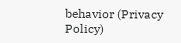behavior (Privacy Policy)